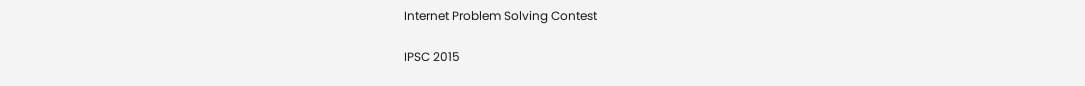Internet Problem Solving Contest

IPSC 2015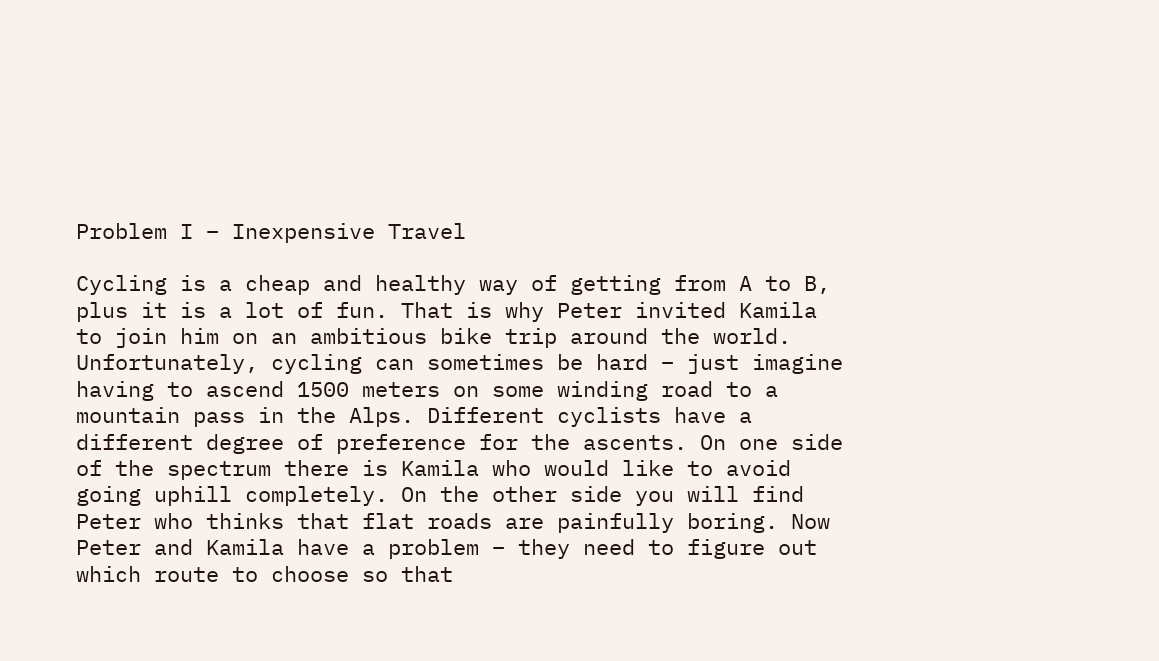Problem I – Inexpensive Travel

Cycling is a cheap and healthy way of getting from A to B, plus it is a lot of fun. That is why Peter invited Kamila to join him on an ambitious bike trip around the world. Unfortunately, cycling can sometimes be hard – just imagine having to ascend 1500 meters on some winding road to a mountain pass in the Alps. Different cyclists have a different degree of preference for the ascents. On one side of the spectrum there is Kamila who would like to avoid going uphill completely. On the other side you will find Peter who thinks that flat roads are painfully boring. Now Peter and Kamila have a problem – they need to figure out which route to choose so that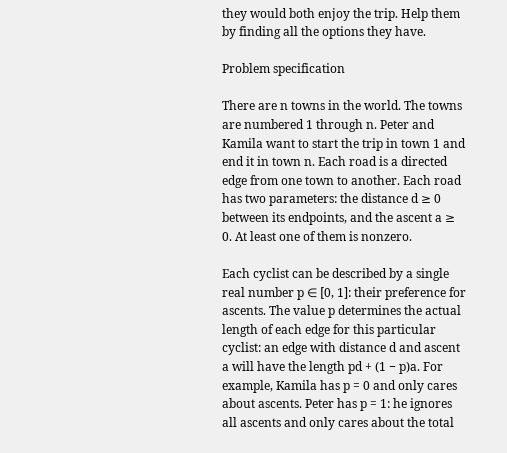they would both enjoy the trip. Help them by finding all the options they have.

Problem specification

There are n towns in the world. The towns are numbered 1 through n. Peter and Kamila want to start the trip in town 1 and end it in town n. Each road is a directed edge from one town to another. Each road has two parameters: the distance d ≥ 0 between its endpoints, and the ascent a ≥ 0. At least one of them is nonzero.

Each cyclist can be described by a single real number p ∈ [0, 1]: their preference for ascents. The value p determines the actual length of each edge for this particular cyclist: an edge with distance d and ascent a will have the length pd + (1 − p)a. For example, Kamila has p = 0 and only cares about ascents. Peter has p = 1: he ignores all ascents and only cares about the total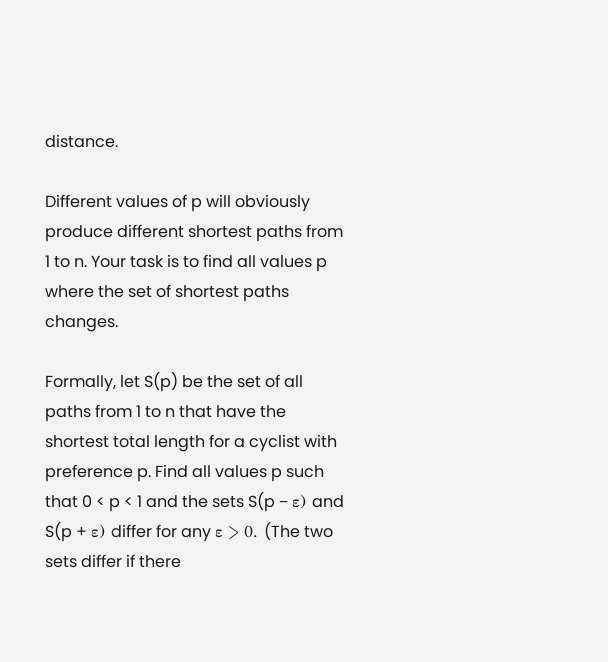distance.

Different values of p will obviously produce different shortest paths from 1 to n. Your task is to find all values p where the set of shortest paths changes.

Formally, let S(p) be the set of all paths from 1 to n that have the shortest total length for a cyclist with preference p. Find all values p such that 0 < p < 1 and the sets S(p − ε) and S(p + ε) differ for any ε > 0. (The two sets differ if there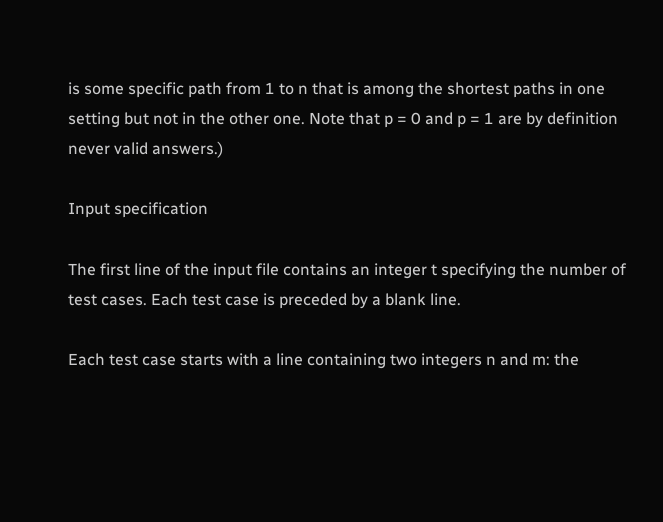is some specific path from 1 to n that is among the shortest paths in one setting but not in the other one. Note that p = 0 and p = 1 are by definition never valid answers.)

Input specification

The first line of the input file contains an integer t specifying the number of test cases. Each test case is preceded by a blank line.

Each test case starts with a line containing two integers n and m: the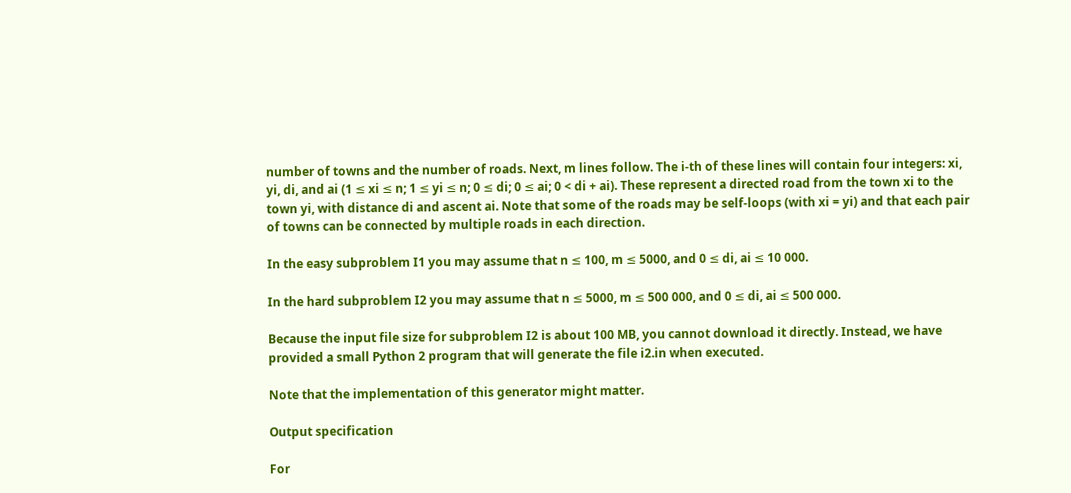number of towns and the number of roads. Next, m lines follow. The i-th of these lines will contain four integers: xi, yi, di, and ai (1 ≤ xi ≤ n; 1 ≤ yi ≤ n; 0 ≤ di; 0 ≤ ai; 0 < di + ai). These represent a directed road from the town xi to the town yi, with distance di and ascent ai. Note that some of the roads may be self-loops (with xi = yi) and that each pair of towns can be connected by multiple roads in each direction.

In the easy subproblem I1 you may assume that n ≤ 100, m ≤ 5000, and 0 ≤ di, ai ≤ 10 000.

In the hard subproblem I2 you may assume that n ≤ 5000, m ≤ 500 000, and 0 ≤ di, ai ≤ 500 000.

Because the input file size for subproblem I2 is about 100 MB, you cannot download it directly. Instead, we have provided a small Python 2 program that will generate the file i2.in when executed.

Note that the implementation of this generator might matter.

Output specification

For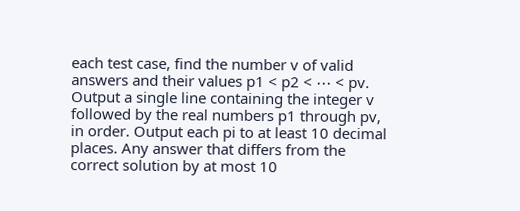each test case, find the number v of valid answers and their values p1 < p2 < ⋯ < pv. Output a single line containing the integer v followed by the real numbers p1 through pv, in order. Output each pi to at least 10 decimal places. Any answer that differs from the correct solution by at most 10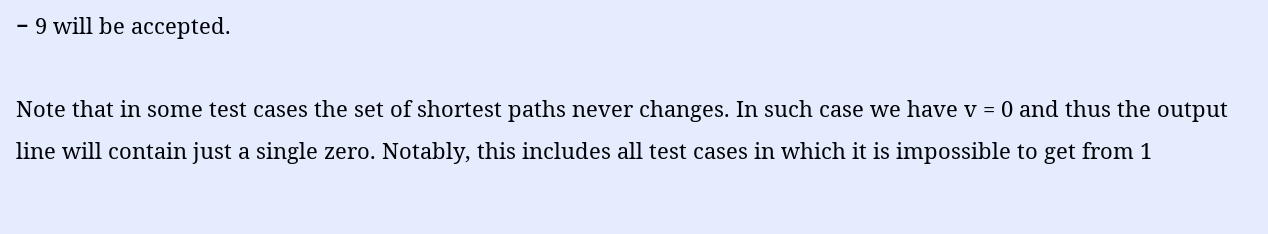− 9 will be accepted.

Note that in some test cases the set of shortest paths never changes. In such case we have v = 0 and thus the output line will contain just a single zero. Notably, this includes all test cases in which it is impossible to get from 1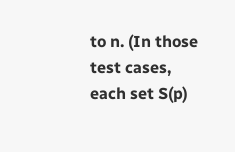to n. (In those test cases, each set S(p)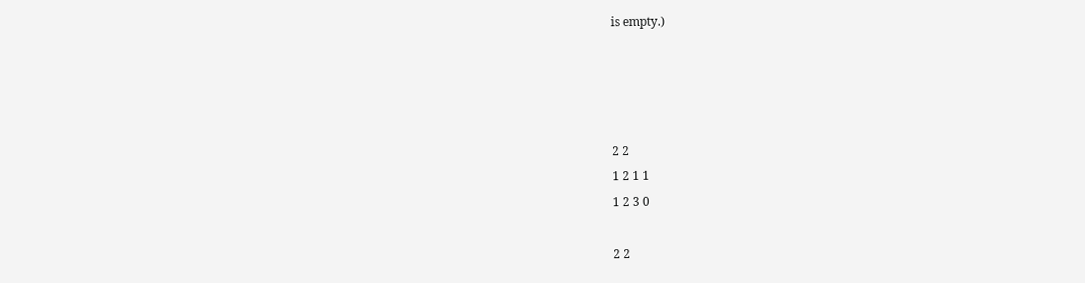is empty.)




2 2
1 2 1 1
1 2 3 0

2 2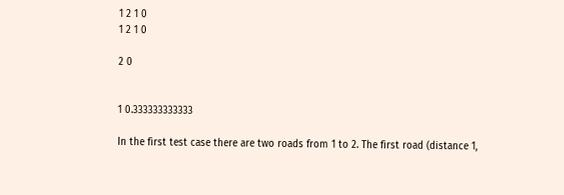1 2 1 0
1 2 1 0

2 0


1 0.333333333333

In the first test case there are two roads from 1 to 2. The first road (distance 1,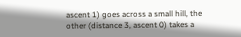ascent 1) goes across a small hill, the other (distance 3, ascent 0) takes a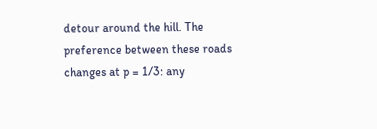detour around the hill. The preference between these roads changes at p = 1/3: any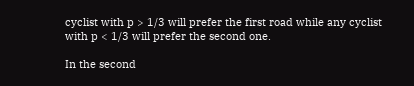cyclist with p > 1/3 will prefer the first road while any cyclist with p < 1/3 will prefer the second one.

In the second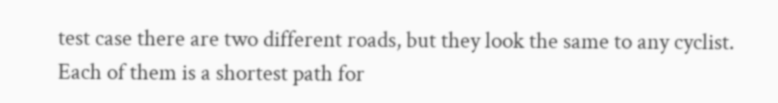test case there are two different roads, but they look the same to any cyclist. Each of them is a shortest path for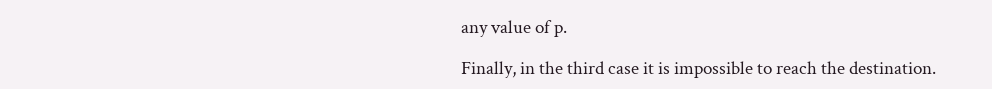any value of p.

Finally, in the third case it is impossible to reach the destination.